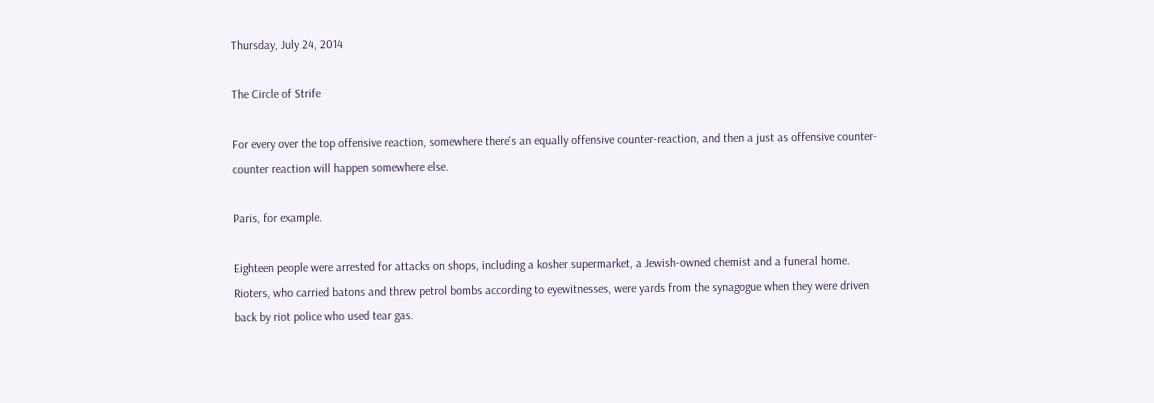Thursday, July 24, 2014

The Circle of Strife

For every over the top offensive reaction, somewhere there's an equally offensive counter-reaction, and then a just as offensive counter-counter reaction will happen somewhere else.

Paris, for example.

Eighteen people were arrested for attacks on shops, including a kosher supermarket, a Jewish-owned chemist and a funeral home. Rioters, who carried batons and threw petrol bombs according to eyewitnesses, were yards from the synagogue when they were driven back by riot police who used tear gas.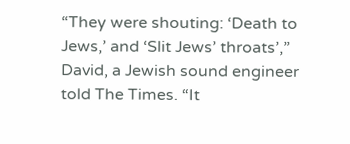“They were shouting: ‘Death to Jews,’ and ‘Slit Jews’ throats’,” David, a Jewish sound engineer told The Times. “It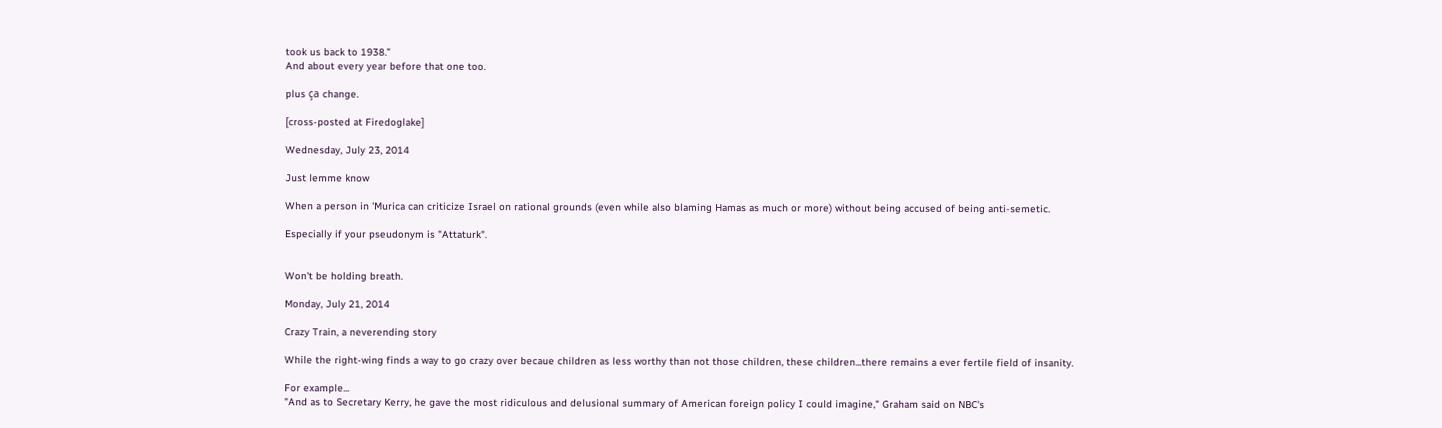took us back to 1938.”
And about every year before that one too.

plus ça change.

[cross-posted at Firedoglake]

Wednesday, July 23, 2014

Just lemme know

When a person in 'Murica can criticize Israel on rational grounds (even while also blaming Hamas as much or more) without being accused of being anti-semetic.

Especially if your pseudonym is "Attaturk".


Won't be holding breath.

Monday, July 21, 2014

Crazy Train, a neverending story

While the right-wing finds a way to go crazy over becaue children as less worthy than not those children, these children...there remains a ever fertile field of insanity.

For example...
"And as to Secretary Kerry, he gave the most ridiculous and delusional summary of American foreign policy I could imagine," Graham said on NBC's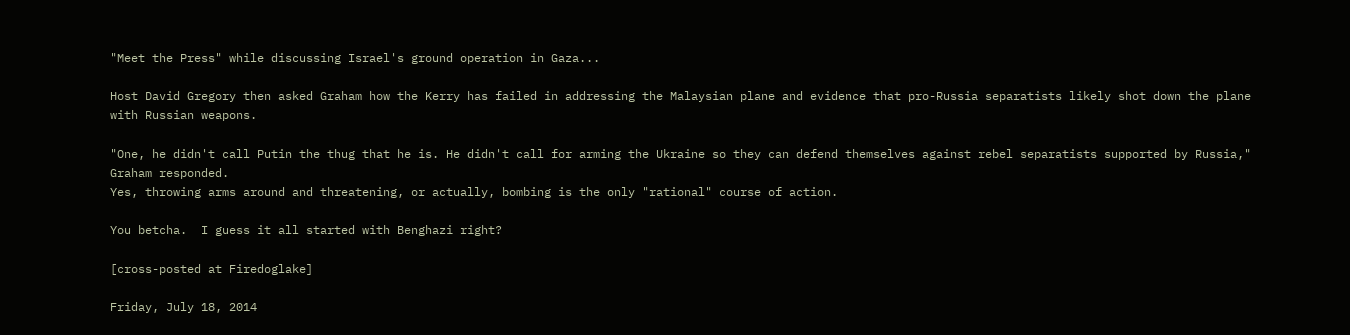"Meet the Press" while discussing Israel's ground operation in Gaza...

Host David Gregory then asked Graham how the Kerry has failed in addressing the Malaysian plane and evidence that pro-Russia separatists likely shot down the plane with Russian weapons.

"One, he didn't call Putin the thug that he is. He didn't call for arming the Ukraine so they can defend themselves against rebel separatists supported by Russia," Graham responded.
Yes, throwing arms around and threatening, or actually, bombing is the only "rational" course of action.

You betcha.  I guess it all started with Benghazi right?

[cross-posted at Firedoglake]

Friday, July 18, 2014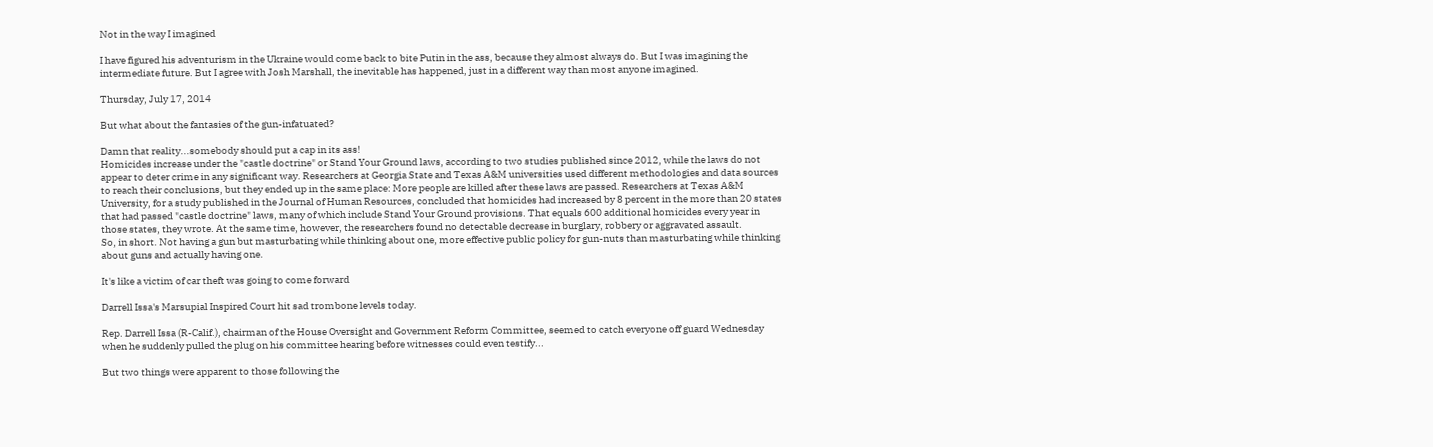Not in the way I imagined

I have figured his adventurism in the Ukraine would come back to bite Putin in the ass, because they almost always do. But I was imagining the intermediate future. But I agree with Josh Marshall, the inevitable has happened, just in a different way than most anyone imagined.

Thursday, July 17, 2014

But what about the fantasies of the gun-infatuated?

Damn that reality...somebody should put a cap in its ass!
Homicides increase under the "castle doctrine" or Stand Your Ground laws, according to two studies published since 2012, while the laws do not appear to deter crime in any significant way. Researchers at Georgia State and Texas A&M universities used different methodologies and data sources to reach their conclusions, but they ended up in the same place: More people are killed after these laws are passed. Researchers at Texas A&M University, for a study published in the Journal of Human Resources, concluded that homicides had increased by 8 percent in the more than 20 states that had passed "castle doctrine" laws, many of which include Stand Your Ground provisions. That equals 600 additional homicides every year in those states, they wrote. At the same time, however, the researchers found no detectable decrease in burglary, robbery or aggravated assault.
So, in short. Not having a gun but masturbating while thinking about one, more effective public policy for gun-nuts than masturbating while thinking about guns and actually having one.

It's like a victim of car theft was going to come forward

Darrell Issa's Marsupial Inspired Court hit sad trombone levels today.

Rep. Darrell Issa (R-Calif.), chairman of the House Oversight and Government Reform Committee, seemed to catch everyone off guard Wednesday when he suddenly pulled the plug on his committee hearing before witnesses could even testify...

But two things were apparent to those following the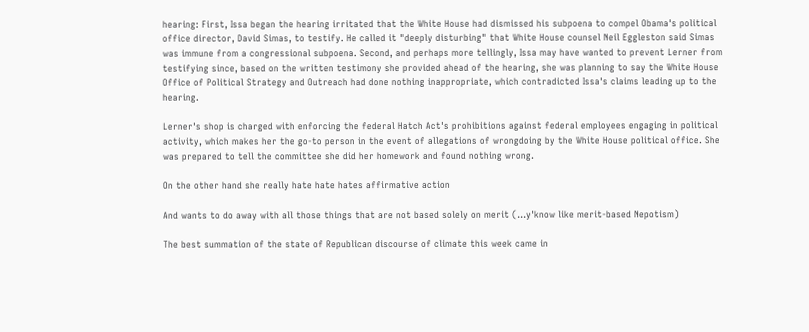hearing: First, Issa began the hearing irritated that the White House had dismissed his subpoena to compel Obama's political office director, David Simas, to testify. He called it "deeply disturbing" that White House counsel Neil Eggleston said Simas was immune from a congressional subpoena. Second, and perhaps more tellingly, Issa may have wanted to prevent Lerner from testifying since, based on the written testimony she provided ahead of the hearing, she was planning to say the White House Office of Political Strategy and Outreach had done nothing inappropriate, which contradicted Issa's claims leading up to the hearing.

Lerner's shop is charged with enforcing the federal Hatch Act's prohibitions against federal employees engaging in political activity, which makes her the go-to person in the event of allegations of wrongdoing by the White House political office. She was prepared to tell the committee she did her homework and found nothing wrong.

On the other hand she really hate hate hates affirmative action

And wants to do away with all those things that are not based solely on merit (...y'know like merit-based Nepotism)

The best summation of the state of Republican discourse of climate this week came in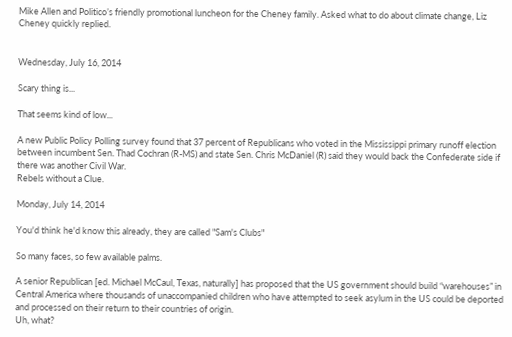Mike Allen and Politico’s friendly promotional luncheon for the Cheney family. Asked what to do about climate change, Liz Cheney quickly replied.


Wednesday, July 16, 2014

Scary thing is...

That seems kind of low...

A new Public Policy Polling survey found that 37 percent of Republicans who voted in the Mississippi primary runoff election between incumbent Sen. Thad Cochran (R-MS) and state Sen. Chris McDaniel (R) said they would back the Confederate side if there was another Civil War.
Rebels without a Clue.

Monday, July 14, 2014

You'd think he'd know this already, they are called "Sam's Clubs"

So many faces, so few available palms.

A senior Republican [ed. Michael McCaul, Texas, naturally] has proposed that the US government should build “warehouses” in Central America where thousands of unaccompanied children who have attempted to seek asylum in the US could be deported and processed on their return to their countries of origin.
Uh, what?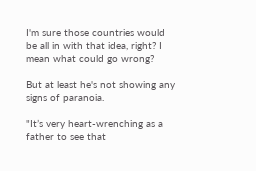I'm sure those countries would be all in with that idea, right? I mean what could go wrong?

But at least he's not showing any signs of paranoia.

"It’s very heart-wrenching as a father to see that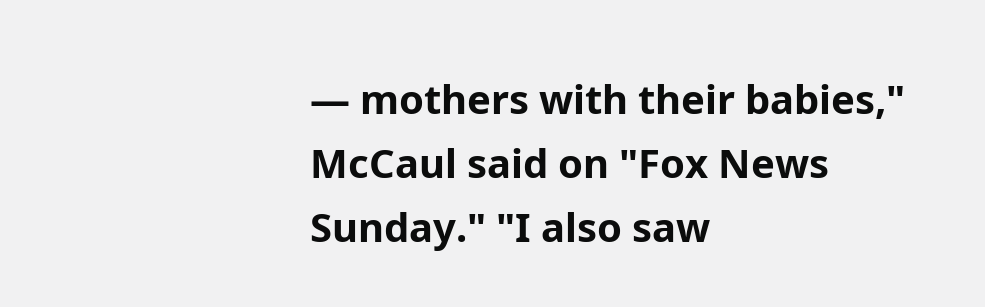— mothers with their babies," McCaul said on "Fox News Sunday." "I also saw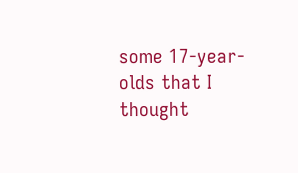some 17-year-olds that I thought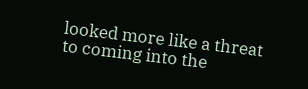looked more like a threat to coming into the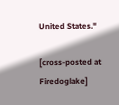United States."

[cross-posted at Firedoglake]